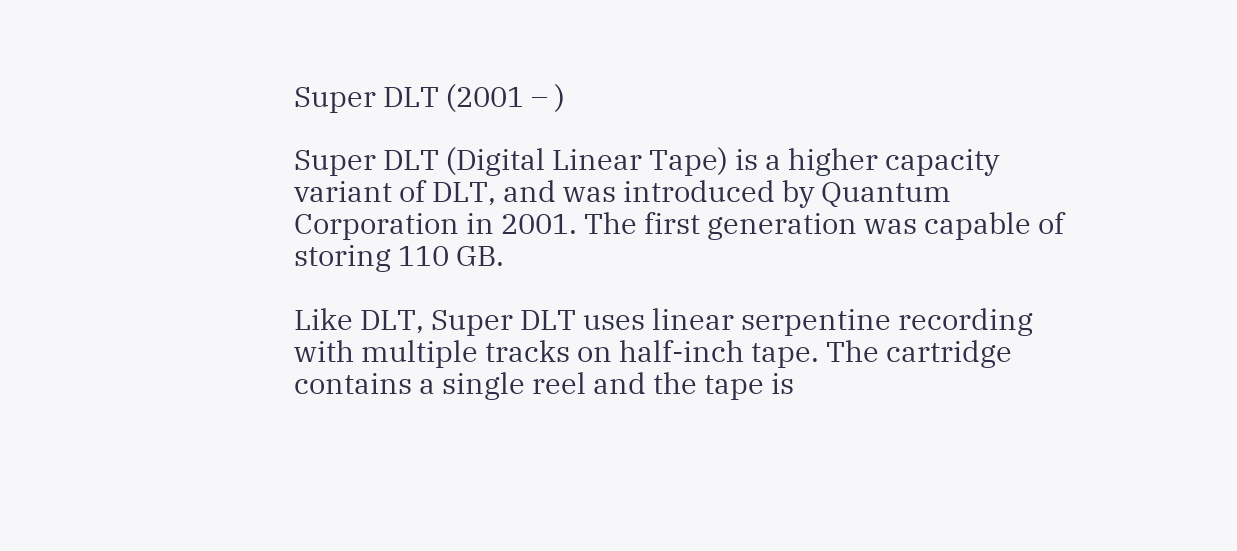Super DLT (2001 – )

Super DLT (Digital Linear Tape) is a higher capacity variant of DLT, and was introduced by Quantum Corporation in 2001. The first generation was capable of storing 110 GB.

Like DLT, Super DLT uses linear serpentine recording with multiple tracks on half-inch tape. The cartridge contains a single reel and the tape is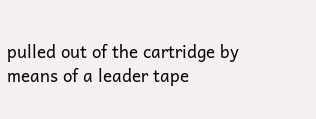pulled out of the cartridge by means of a leader tape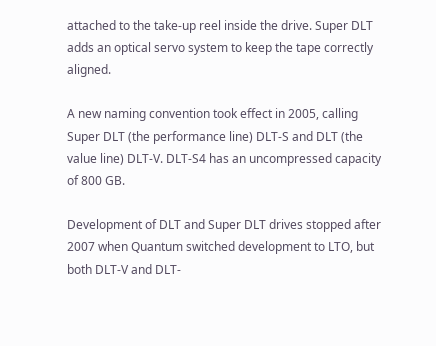attached to the take-up reel inside the drive. Super DLT adds an optical servo system to keep the tape correctly aligned.

A new naming convention took effect in 2005, calling Super DLT (the performance line) DLT-S and DLT (the value line) DLT-V. DLT-S4 has an uncompressed capacity of 800 GB.

Development of DLT and Super DLT drives stopped after 2007 when Quantum switched development to LTO, but both DLT-V and DLT-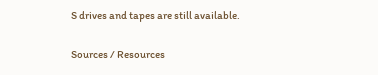S drives and tapes are still available.

Sources / Resources